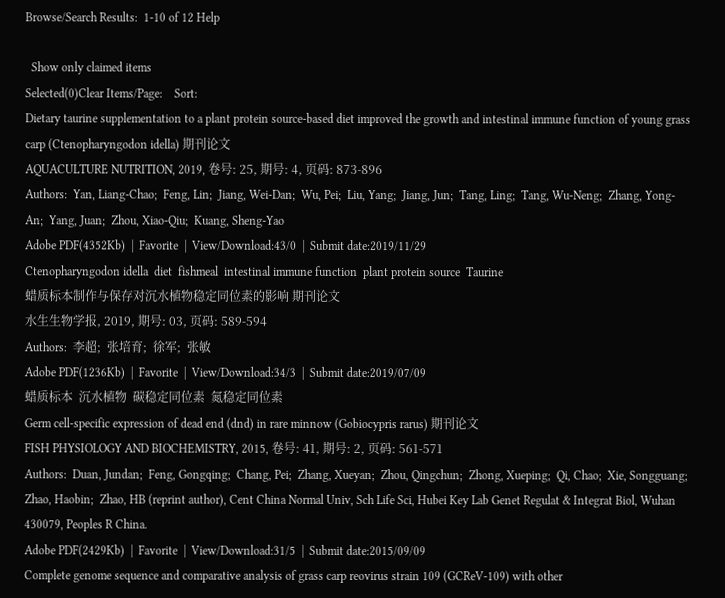Browse/Search Results:  1-10 of 12 Help

  Show only claimed items
Selected(0)Clear Items/Page:    Sort:
Dietary taurine supplementation to a plant protein source-based diet improved the growth and intestinal immune function of young grass carp (Ctenopharyngodon idella) 期刊论文
AQUACULTURE NUTRITION, 2019, 卷号: 25, 期号: 4, 页码: 873-896
Authors:  Yan, Liang-Chao;  Feng, Lin;  Jiang, Wei-Dan;  Wu, Pei;  Liu, Yang;  Jiang, Jun;  Tang, Ling;  Tang, Wu-Neng;  Zhang, Yong-An;  Yang, Juan;  Zhou, Xiao-Qiu;  Kuang, Sheng-Yao
Adobe PDF(4352Kb)  |  Favorite  |  View/Download:43/0  |  Submit date:2019/11/29
Ctenopharyngodon idella  diet  fishmeal  intestinal immune function  plant protein source  Taurine
蜡质标本制作与保存对沉水植物稳定同位素的影响 期刊论文
水生生物学报, 2019, 期号: 03, 页码: 589-594
Authors:  李超;  张培育;  徐军;  张敏
Adobe PDF(1236Kb)  |  Favorite  |  View/Download:34/3  |  Submit date:2019/07/09
蜡质标本  沉水植物  碳稳定同位素  氮稳定同位素
Germ cell-specific expression of dead end (dnd) in rare minnow (Gobiocypris rarus) 期刊论文
FISH PHYSIOLOGY AND BIOCHEMISTRY, 2015, 卷号: 41, 期号: 2, 页码: 561-571
Authors:  Duan, Jundan;  Feng, Gongqing;  Chang, Pei;  Zhang, Xueyan;  Zhou, Qingchun;  Zhong, Xueping;  Qi, Chao;  Xie, Songguang;  Zhao, Haobin;  Zhao, HB (reprint author), Cent China Normal Univ, Sch Life Sci, Hubei Key Lab Genet Regulat & Integrat Biol, Wuhan 430079, Peoples R China.
Adobe PDF(2429Kb)  |  Favorite  |  View/Download:31/5  |  Submit date:2015/09/09
Complete genome sequence and comparative analysis of grass carp reovirus strain 109 (GCReV-109) with other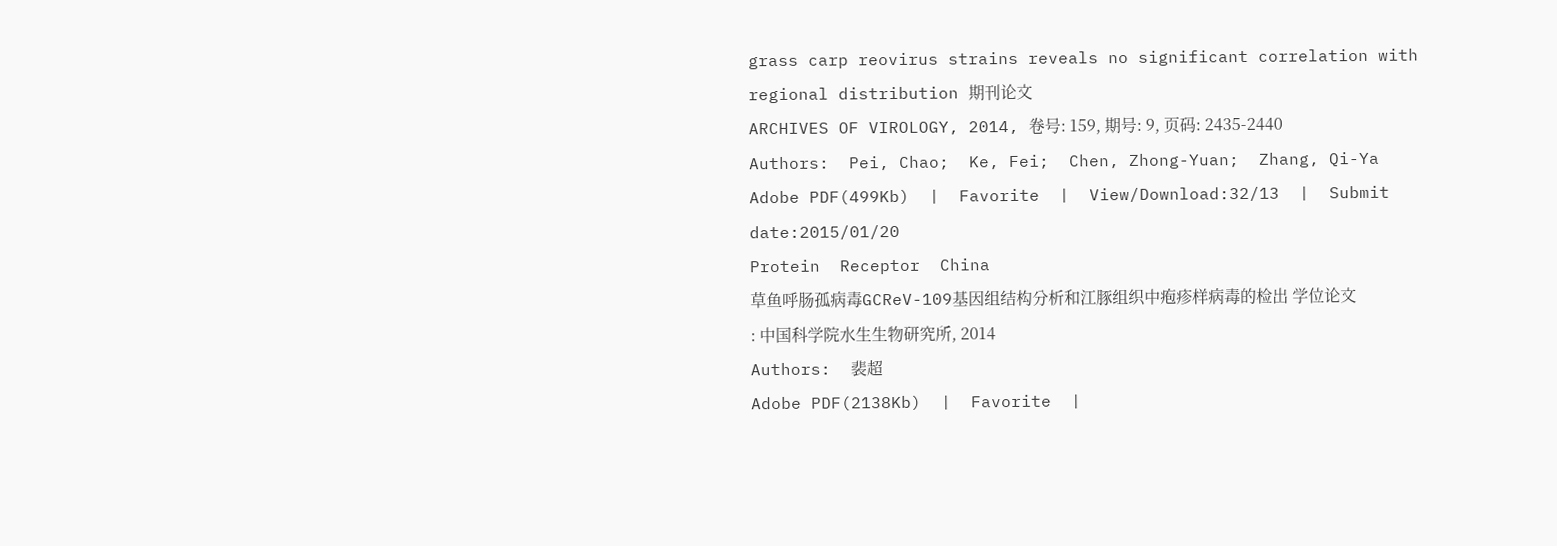grass carp reovirus strains reveals no significant correlation with regional distribution 期刊论文
ARCHIVES OF VIROLOGY, 2014, 卷号: 159, 期号: 9, 页码: 2435-2440
Authors:  Pei, Chao;  Ke, Fei;  Chen, Zhong-Yuan;  Zhang, Qi-Ya
Adobe PDF(499Kb)  |  Favorite  |  View/Download:32/13  |  Submit date:2015/01/20
Protein  Receptor  China
草鱼呼肠孤病毒GCReV-109基因组结构分析和江豚组织中疱疹样病毒的检出 学位论文
: 中国科学院水生生物研究所, 2014
Authors:  裴超
Adobe PDF(2138Kb)  |  Favorite  |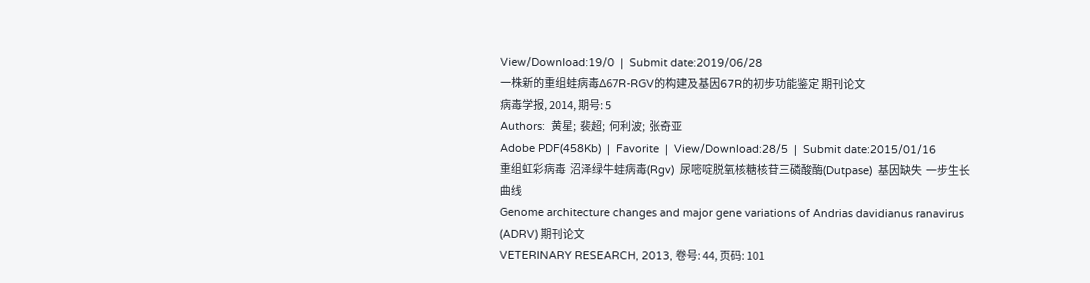View/Download:19/0  |  Submit date:2019/06/28
一株新的重组蛙病毒Δ67R-RGV的构建及基因67R的初步功能鉴定 期刊论文
病毒学报, 2014, 期号: 5
Authors:  黄星;  裴超;  何利波;  张奇亚
Adobe PDF(458Kb)  |  Favorite  |  View/Download:28/5  |  Submit date:2015/01/16
重组虹彩病毒  沼泽绿牛蛙病毒(Rgv)  尿嘧啶脱氧核糖核苷三磷酸酶(Dutpase)  基因缺失  一步生长曲线
Genome architecture changes and major gene variations of Andrias davidianus ranavirus (ADRV) 期刊论文
VETERINARY RESEARCH, 2013, 卷号: 44, 页码: 101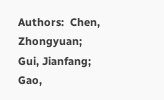Authors:  Chen, Zhongyuan;  Gui, Jianfang;  Gao,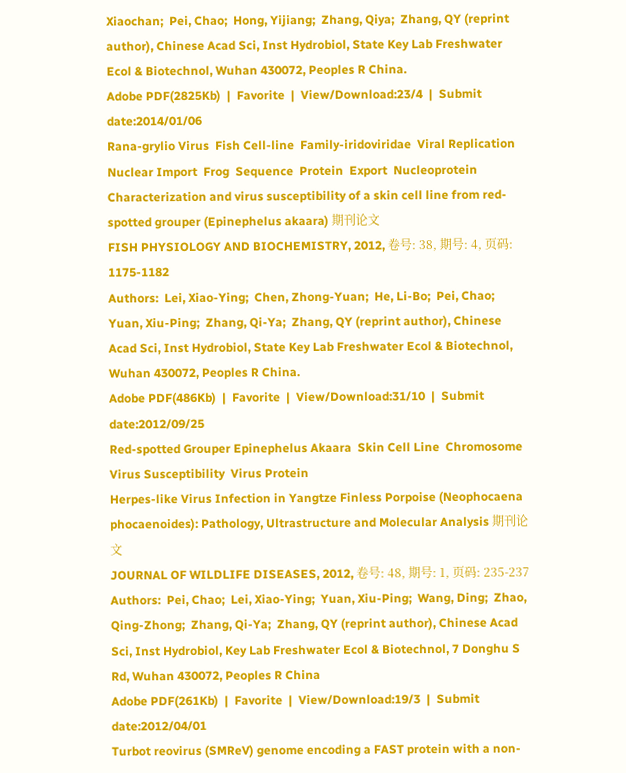Xiaochan;  Pei, Chao;  Hong, Yijiang;  Zhang, Qiya;  Zhang, QY (reprint author), Chinese Acad Sci, Inst Hydrobiol, State Key Lab Freshwater Ecol & Biotechnol, Wuhan 430072, Peoples R China.
Adobe PDF(2825Kb)  |  Favorite  |  View/Download:23/4  |  Submit date:2014/01/06
Rana-grylio Virus  Fish Cell-line  Family-iridoviridae  Viral Replication  Nuclear Import  Frog  Sequence  Protein  Export  Nucleoprotein
Characterization and virus susceptibility of a skin cell line from red-spotted grouper (Epinephelus akaara) 期刊论文
FISH PHYSIOLOGY AND BIOCHEMISTRY, 2012, 卷号: 38, 期号: 4, 页码: 1175-1182
Authors:  Lei, Xiao-Ying;  Chen, Zhong-Yuan;  He, Li-Bo;  Pei, Chao;  Yuan, Xiu-Ping;  Zhang, Qi-Ya;  Zhang, QY (reprint author), Chinese Acad Sci, Inst Hydrobiol, State Key Lab Freshwater Ecol & Biotechnol, Wuhan 430072, Peoples R China.
Adobe PDF(486Kb)  |  Favorite  |  View/Download:31/10  |  Submit date:2012/09/25
Red-spotted Grouper Epinephelus Akaara  Skin Cell Line  Chromosome  Virus Susceptibility  Virus Protein
Herpes-like Virus Infection in Yangtze Finless Porpoise (Neophocaena phocaenoides): Pathology, Ultrastructure and Molecular Analysis 期刊论文
JOURNAL OF WILDLIFE DISEASES, 2012, 卷号: 48, 期号: 1, 页码: 235-237
Authors:  Pei, Chao;  Lei, Xiao-Ying;  Yuan, Xiu-Ping;  Wang, Ding;  Zhao, Qing-Zhong;  Zhang, Qi-Ya;  Zhang, QY (reprint author), Chinese Acad Sci, Inst Hydrobiol, Key Lab Freshwater Ecol & Biotechnol, 7 Donghu S Rd, Wuhan 430072, Peoples R China
Adobe PDF(261Kb)  |  Favorite  |  View/Download:19/3  |  Submit date:2012/04/01
Turbot reovirus (SMReV) genome encoding a FAST protein with a non-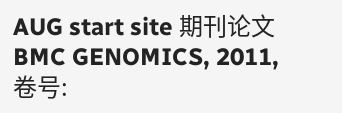AUG start site 期刊论文
BMC GENOMICS, 2011, 卷号: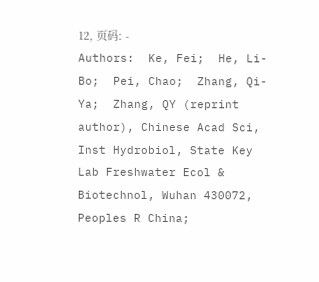12, 页码: -
Authors:  Ke, Fei;  He, Li-Bo;  Pei, Chao;  Zhang, Qi-Ya;  Zhang, QY (reprint author), Chinese Acad Sci, Inst Hydrobiol, State Key Lab Freshwater Ecol & Biotechnol, Wuhan 430072, Peoples R China;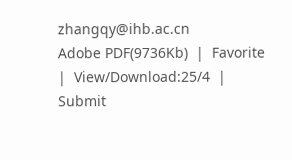zhangqy@ihb.ac.cn
Adobe PDF(9736Kb)  |  Favorite  |  View/Download:25/4  |  Submit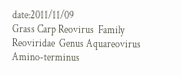date:2011/11/09
Grass Carp Reovirus  Family Reoviridae  Genus Aquareovirus  Amino-terminus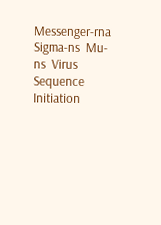Messenger-rna  Sigma-ns  Mu-ns  Virus  Sequence  Initiation